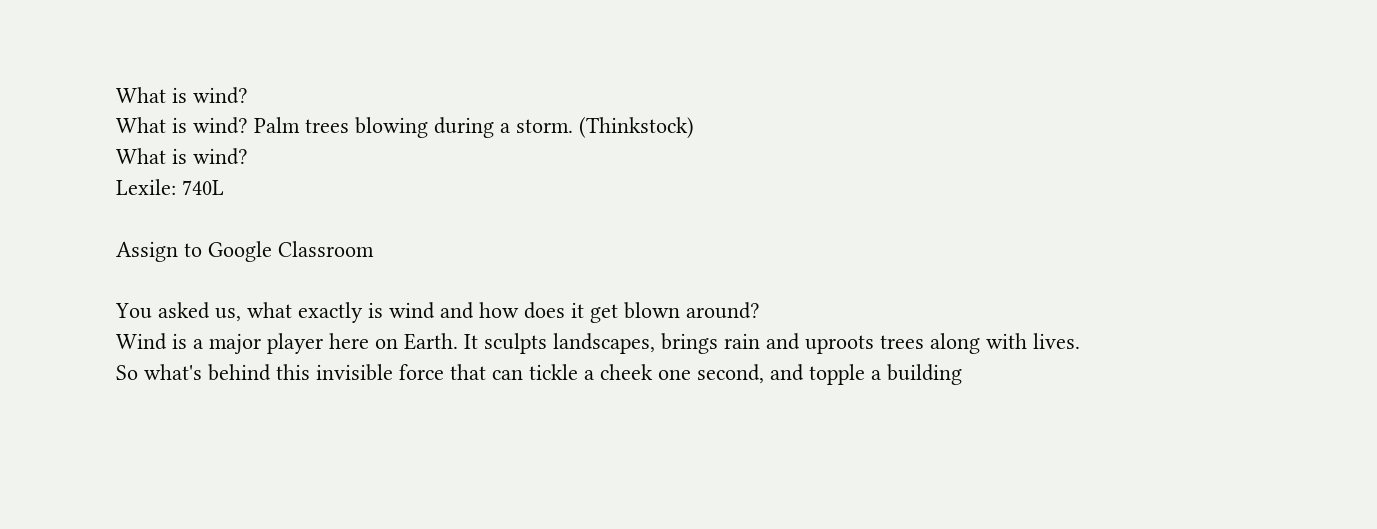What is wind?
What is wind? Palm trees blowing during a storm. (Thinkstock)
What is wind?
Lexile: 740L

Assign to Google Classroom

You asked us, what exactly is wind and how does it get blown around?
Wind is a major player here on Earth. It sculpts landscapes, brings rain and uproots trees along with lives.
So what's behind this invisible force that can tickle a cheek one second, and topple a building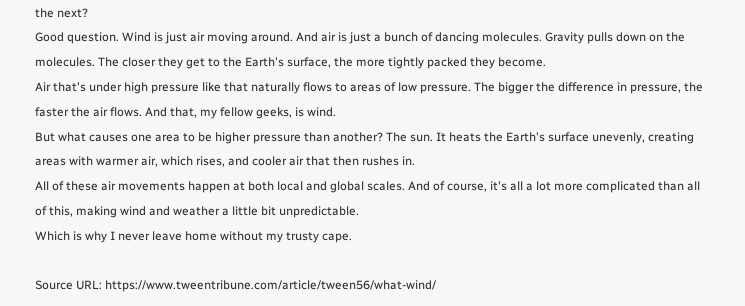the next?
Good question. Wind is just air moving around. And air is just a bunch of dancing molecules. Gravity pulls down on the molecules. The closer they get to the Earth's surface, the more tightly packed they become.
Air that's under high pressure like that naturally flows to areas of low pressure. The bigger the difference in pressure, the faster the air flows. And that, my fellow geeks, is wind.
But what causes one area to be higher pressure than another? The sun. It heats the Earth's surface unevenly, creating areas with warmer air, which rises, and cooler air that then rushes in.
All of these air movements happen at both local and global scales. And of course, it's all a lot more complicated than all of this, making wind and weather a little bit unpredictable.
Which is why I never leave home without my trusty cape.

Source URL: https://www.tweentribune.com/article/tween56/what-wind/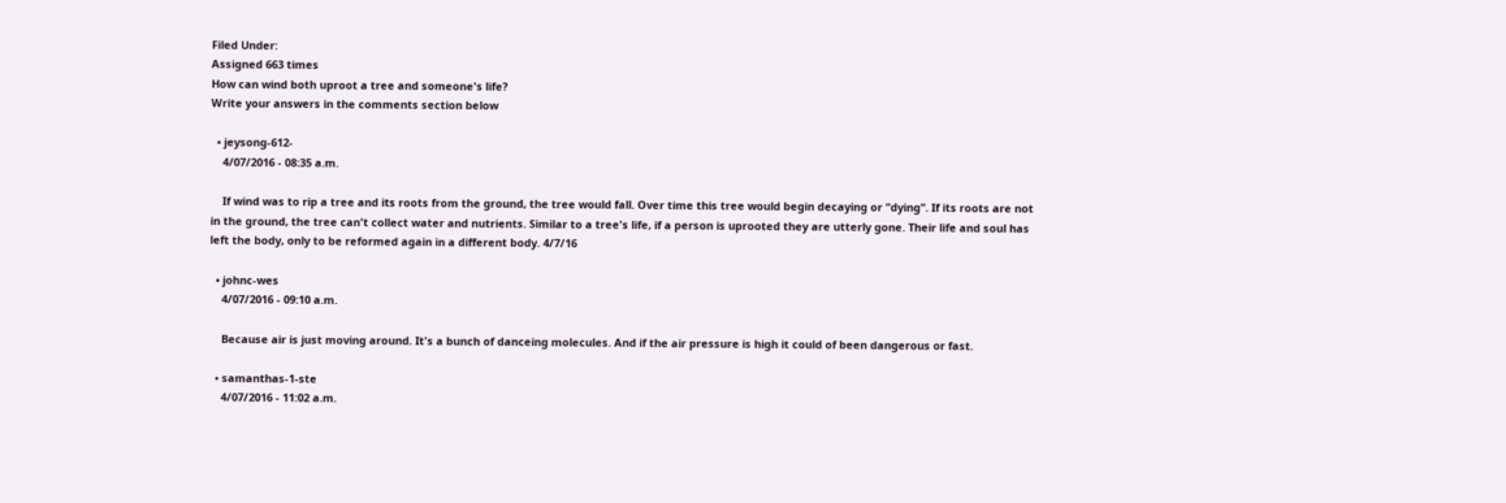Filed Under:
Assigned 663 times
How can wind both uproot a tree and someone's life?
Write your answers in the comments section below

  • jeysong-612-
    4/07/2016 - 08:35 a.m.

    If wind was to rip a tree and its roots from the ground, the tree would fall. Over time this tree would begin decaying or "dying". If its roots are not in the ground, the tree can't collect water and nutrients. Similar to a tree's life, if a person is uprooted they are utterly gone. Their life and soul has left the body, only to be reformed again in a different body. 4/7/16

  • johnc-wes
    4/07/2016 - 09:10 a.m.

    Because air is just moving around. It's a bunch of danceing molecules. And if the air pressure is high it could of been dangerous or fast.

  • samanthas-1-ste
    4/07/2016 - 11:02 a.m.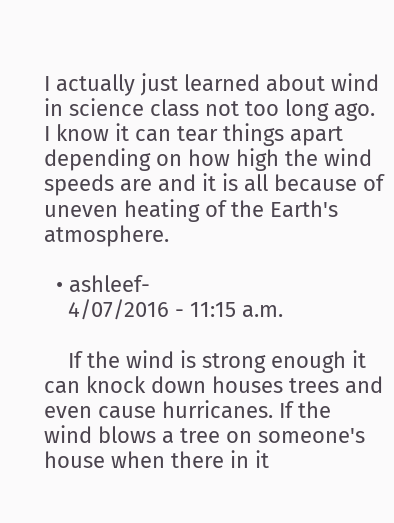I actually just learned about wind in science class not too long ago. I know it can tear things apart depending on how high the wind speeds are and it is all because of uneven heating of the Earth's atmosphere.

  • ashleef-
    4/07/2016 - 11:15 a.m.

    If the wind is strong enough it can knock down houses trees and even cause hurricanes. If the wind blows a tree on someone's house when there in it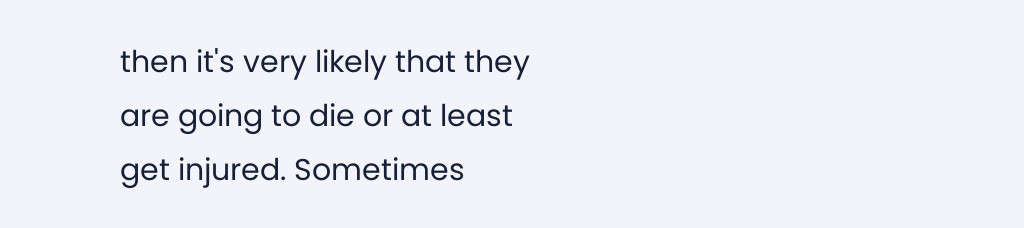then it's very likely that they are going to die or at least get injured. Sometimes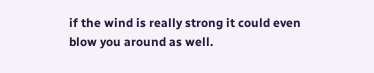if the wind is really strong it could even blow you around as well.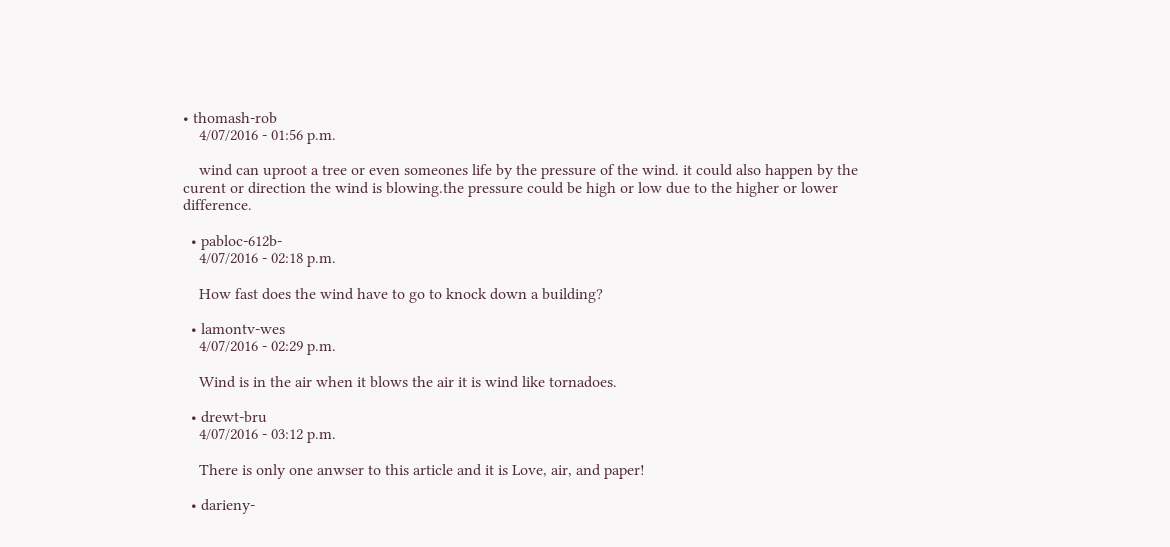• thomash-rob
    4/07/2016 - 01:56 p.m.

    wind can uproot a tree or even someones life by the pressure of the wind. it could also happen by the curent or direction the wind is blowing.the pressure could be high or low due to the higher or lower difference.

  • pabloc-612b-
    4/07/2016 - 02:18 p.m.

    How fast does the wind have to go to knock down a building?

  • lamontv-wes
    4/07/2016 - 02:29 p.m.

    Wind is in the air when it blows the air it is wind like tornadoes.

  • drewt-bru
    4/07/2016 - 03:12 p.m.

    There is only one anwser to this article and it is Love, air, and paper!

  • darieny-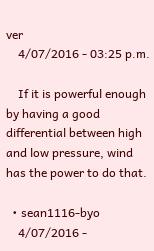ver
    4/07/2016 - 03:25 p.m.

    If it is powerful enough by having a good differential between high and low pressure, wind has the power to do that.

  • sean1116-byo
    4/07/2016 -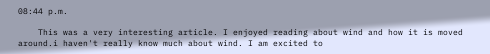08:44 p.m.

    This was a very interesting article. I enjoyed reading about wind and how it is moved around.i haven't really know much about wind. I am excited to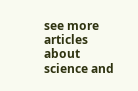see more articles about science and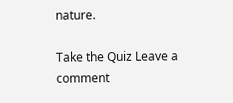nature.

Take the Quiz Leave a comment